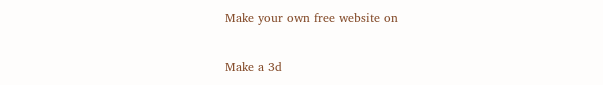Make your own free website on

Make a 3d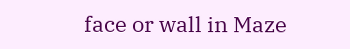face or wall in Maze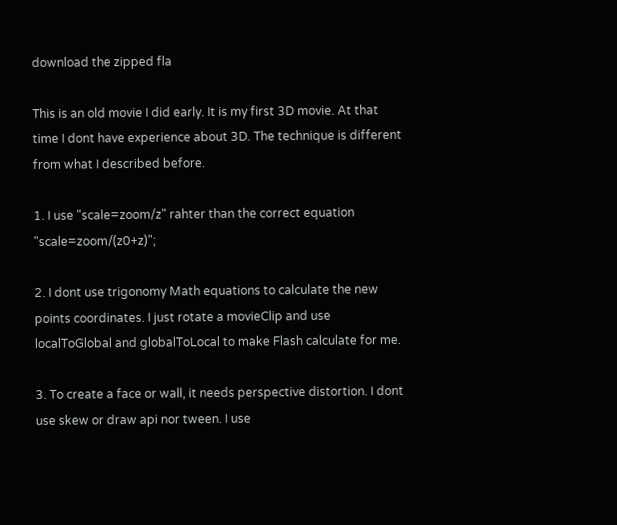download the zipped fla

This is an old movie I did early. It is my first 3D movie. At that time I dont have experience about 3D. The technique is different from what I described before.

1. I use "scale=zoom/z" rahter than the correct equation "scale=zoom/(z0+z)";

2. I dont use trigonomy Math equations to calculate the new points coordinates. I just rotate a movieClip and use localToGlobal and globalToLocal to make Flash calculate for me.

3. To create a face or wall, it needs perspective distortion. I dont use skew or draw api nor tween. I use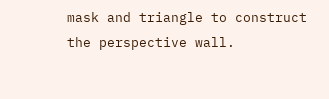mask and triangle to construct the perspective wall.